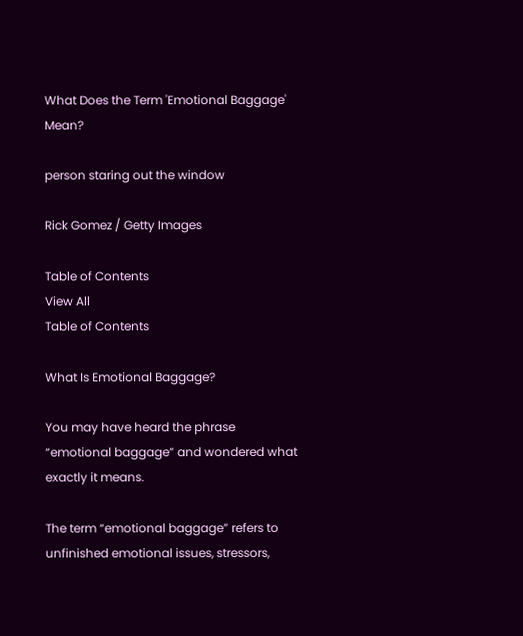What Does the Term 'Emotional Baggage' Mean?

person staring out the window

Rick Gomez / Getty Images

Table of Contents
View All
Table of Contents

What Is Emotional Baggage?

You may have heard the phrase “emotional baggage” and wondered what exactly it means.

The term “emotional baggage” refers to unfinished emotional issues, stressors,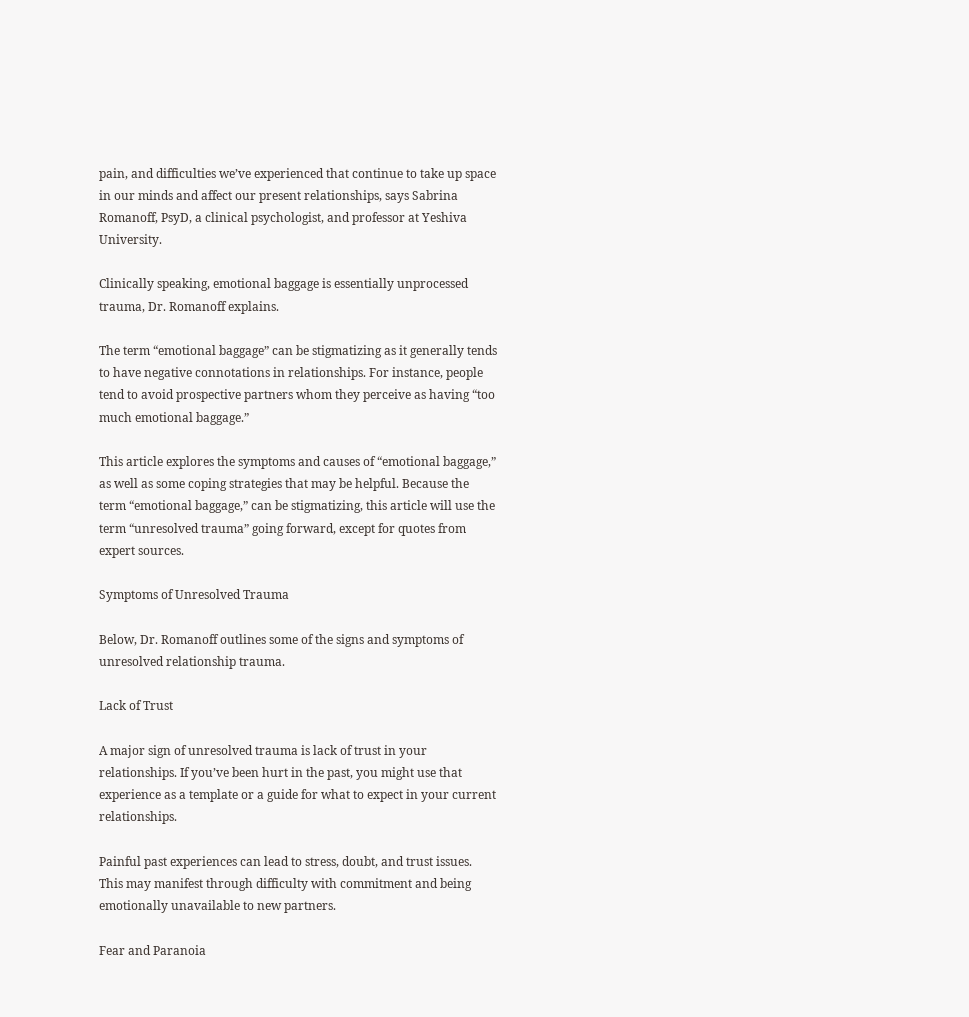pain, and difficulties we’ve experienced that continue to take up space in our minds and affect our present relationships, says Sabrina Romanoff, PsyD, a clinical psychologist, and professor at Yeshiva University.

Clinically speaking, emotional baggage is essentially unprocessed trauma, Dr. Romanoff explains.

The term “emotional baggage” can be stigmatizing as it generally tends to have negative connotations in relationships. For instance, people tend to avoid prospective partners whom they perceive as having “too much emotional baggage.”

This article explores the symptoms and causes of “emotional baggage,” as well as some coping strategies that may be helpful. Because the term “emotional baggage,” can be stigmatizing, this article will use the term “unresolved trauma” going forward, except for quotes from expert sources.

Symptoms of Unresolved Trauma

Below, Dr. Romanoff outlines some of the signs and symptoms of unresolved relationship trauma.

Lack of Trust

A major sign of unresolved trauma is lack of trust in your relationships. If you’ve been hurt in the past, you might use that experience as a template or a guide for what to expect in your current relationships.

Painful past experiences can lead to stress, doubt, and trust issues. This may manifest through difficulty with commitment and being emotionally unavailable to new partners.

Fear and Paranoia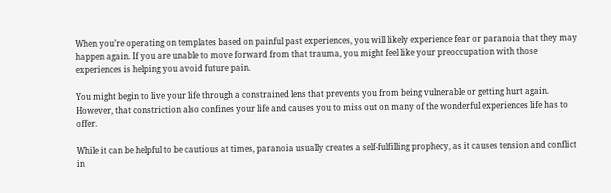When you’re operating on templates based on painful past experiences, you will likely experience fear or paranoia that they may happen again. If you are unable to move forward from that trauma, you might feel like your preoccupation with those experiences is helping you avoid future pain.

You might begin to live your life through a constrained lens that prevents you from being vulnerable or getting hurt again. However, that constriction also confines your life and causes you to miss out on many of the wonderful experiences life has to offer.

While it can be helpful to be cautious at times, paranoia usually creates a self-fulfilling prophecy, as it causes tension and conflict in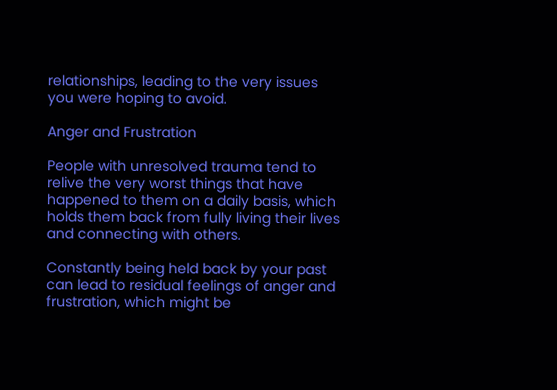relationships, leading to the very issues you were hoping to avoid.

Anger and Frustration

People with unresolved trauma tend to relive the very worst things that have happened to them on a daily basis, which holds them back from fully living their lives and connecting with others.

Constantly being held back by your past can lead to residual feelings of anger and frustration, which might be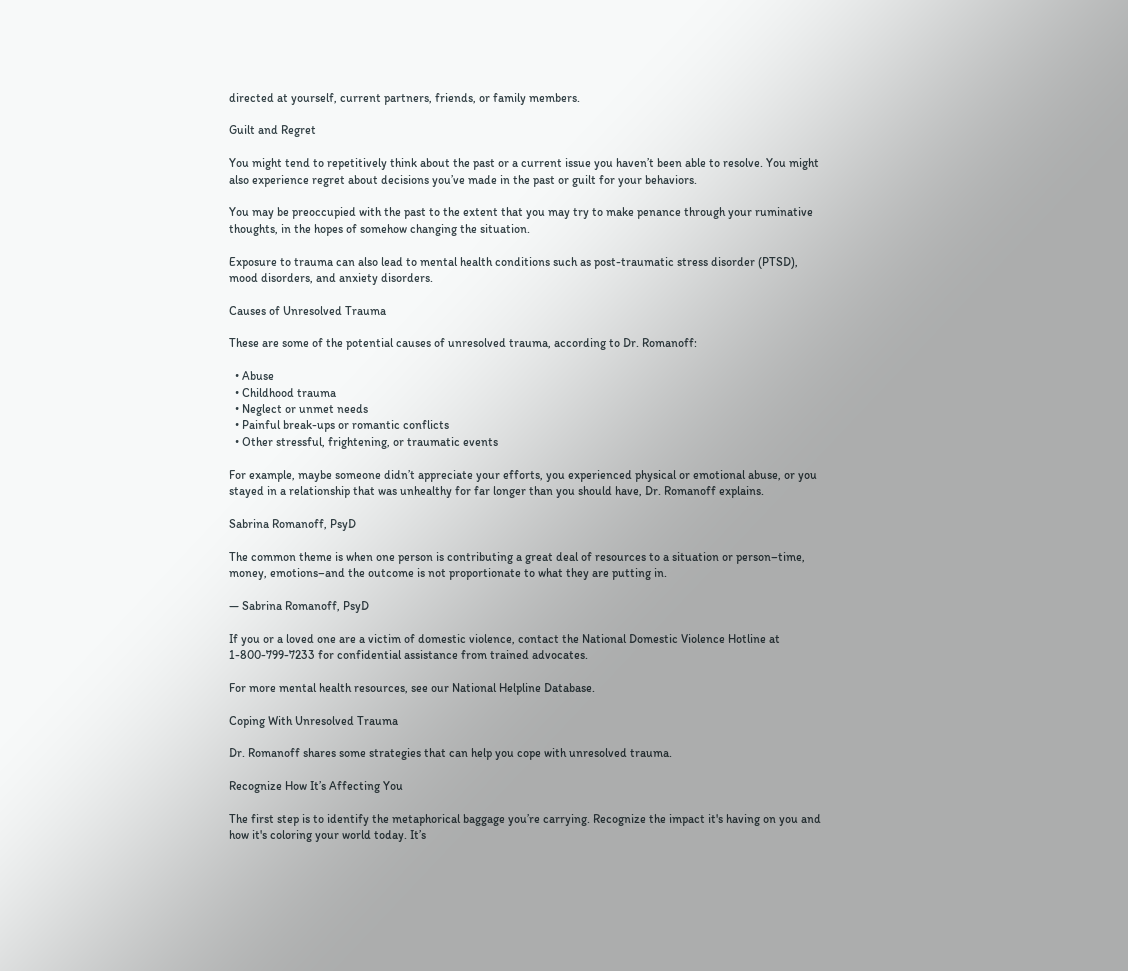directed at yourself, current partners, friends, or family members.

Guilt and Regret

You might tend to repetitively think about the past or a current issue you haven’t been able to resolve. You might also experience regret about decisions you’ve made in the past or guilt for your behaviors.

You may be preoccupied with the past to the extent that you may try to make penance through your ruminative thoughts, in the hopes of somehow changing the situation.

Exposure to trauma can also lead to mental health conditions such as post-traumatic stress disorder (PTSD), mood disorders, and anxiety disorders.

Causes of Unresolved Trauma

These are some of the potential causes of unresolved trauma, according to Dr. Romanoff:

  • Abuse
  • Childhood trauma
  • Neglect or unmet needs
  • Painful break-ups or romantic conflicts
  • Other stressful, frightening, or traumatic events

For example, maybe someone didn’t appreciate your efforts, you experienced physical or emotional abuse, or you stayed in a relationship that was unhealthy for far longer than you should have, Dr. Romanoff explains.

Sabrina Romanoff, PsyD

The common theme is when one person is contributing a great deal of resources to a situation or person–time, money, emotions–and the outcome is not proportionate to what they are putting in.

— Sabrina Romanoff, PsyD

If you or a loved one are a victim of domestic violence, contact the National Domestic Violence Hotline at 1-800-799-7233 for confidential assistance from trained advocates.

For more mental health resources, see our National Helpline Database.

Coping With Unresolved Trauma

Dr. Romanoff shares some strategies that can help you cope with unresolved trauma.

Recognize How It’s Affecting You

The first step is to identify the metaphorical baggage you’re carrying. Recognize the impact it's having on you and how it's coloring your world today. It’s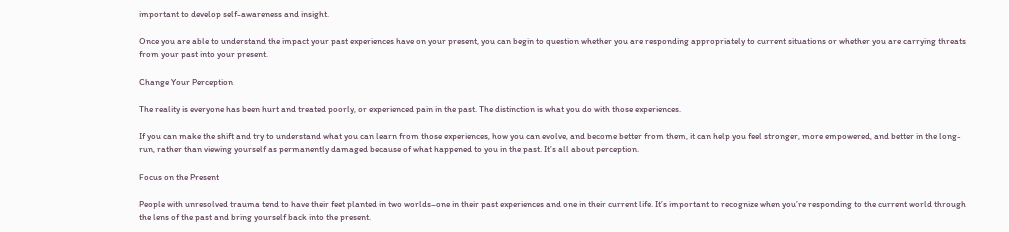important to develop self-awareness and insight.

Once you are able to understand the impact your past experiences have on your present, you can begin to question whether you are responding appropriately to current situations or whether you are carrying threats from your past into your present.

Change Your Perception

The reality is everyone has been hurt and treated poorly, or experienced pain in the past. The distinction is what you do with those experiences.

If you can make the shift and try to understand what you can learn from those experiences, how you can evolve, and become better from them, it can help you feel stronger, more empowered, and better in the long-run, rather than viewing yourself as permanently damaged because of what happened to you in the past. It’s all about perception.

Focus on the Present

People with unresolved trauma tend to have their feet planted in two worlds–one in their past experiences and one in their current life. It’s important to recognize when you’re responding to the current world through the lens of the past and bring yourself back into the present.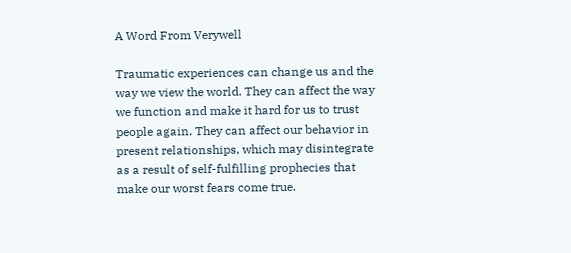A Word From Verywell

Traumatic experiences can change us and the way we view the world. They can affect the way we function and make it hard for us to trust people again. They can affect our behavior in present relationships, which may disintegrate as a result of self-fulfilling prophecies that make our worst fears come true.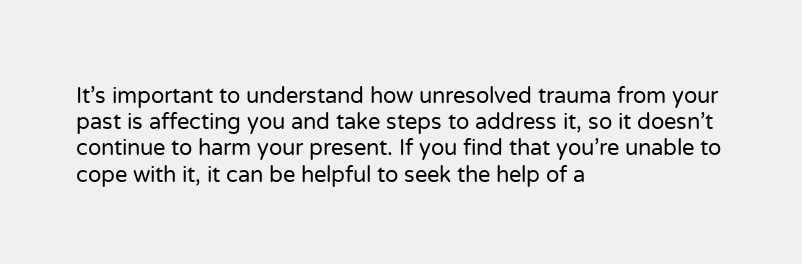It’s important to understand how unresolved trauma from your past is affecting you and take steps to address it, so it doesn’t continue to harm your present. If you find that you’re unable to cope with it, it can be helpful to seek the help of a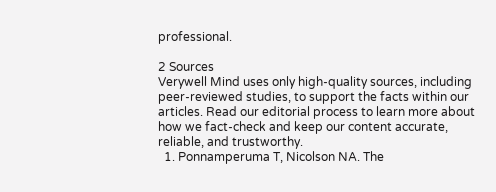professional.

2 Sources
Verywell Mind uses only high-quality sources, including peer-reviewed studies, to support the facts within our articles. Read our editorial process to learn more about how we fact-check and keep our content accurate, reliable, and trustworthy.
  1. Ponnamperuma T, Nicolson NA. The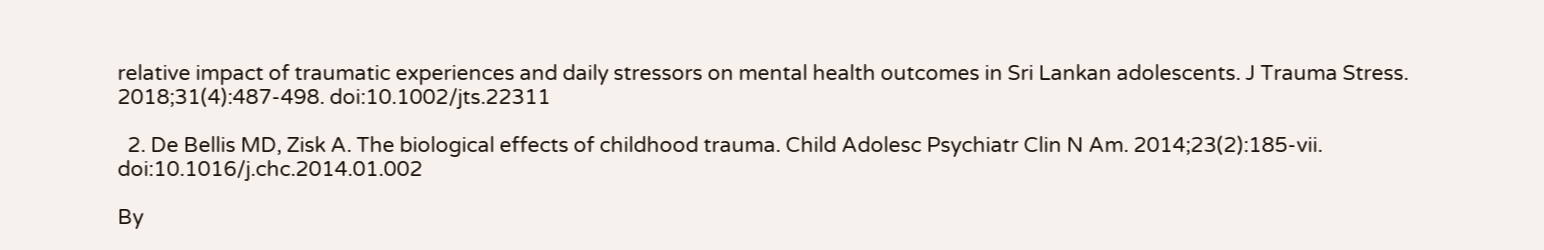relative impact of traumatic experiences and daily stressors on mental health outcomes in Sri Lankan adolescents. J Trauma Stress. 2018;31(4):487-498. doi:10.1002/jts.22311

  2. De Bellis MD, Zisk A. The biological effects of childhood trauma. Child Adolesc Psychiatr Clin N Am. 2014;23(2):185-vii. doi:10.1016/j.chc.2014.01.002

By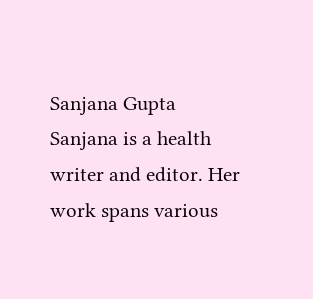Sanjana Gupta
Sanjana is a health writer and editor. Her work spans various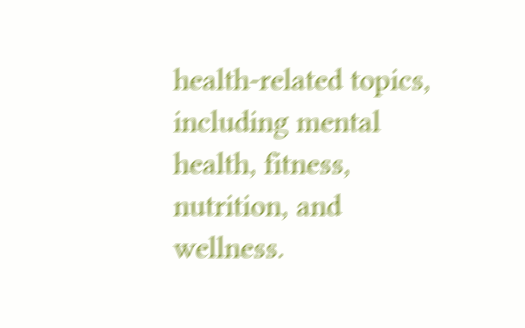health-related topics, including mental health, fitness, nutrition, and wellness.